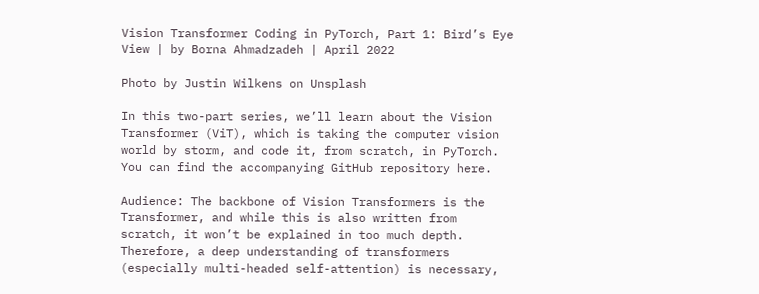Vision Transformer Coding in PyTorch, Part 1: Bird’s Eye View | by Borna Ahmadzadeh | April 2022

Photo by Justin Wilkens on Unsplash

In this two-part series, we’ll learn about the Vision Transformer (ViT), which is taking the computer vision world by storm, and code it, from scratch, in PyTorch. You can find the accompanying GitHub repository here.

Audience: The backbone of Vision Transformers is the Transformer, and while this is also written from scratch, it won’t be explained in too much depth. Therefore, a deep understanding of transformers (especially multi-headed self-attention) is necessary,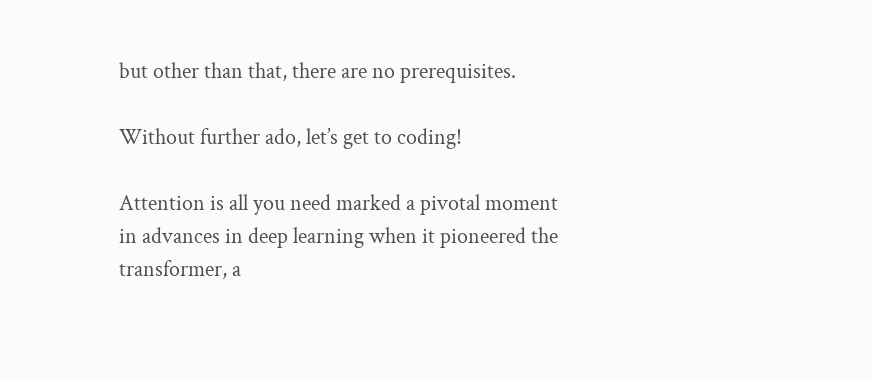but other than that, there are no prerequisites.

Without further ado, let’s get to coding!

Attention is all you need marked a pivotal moment in advances in deep learning when it pioneered the transformer, a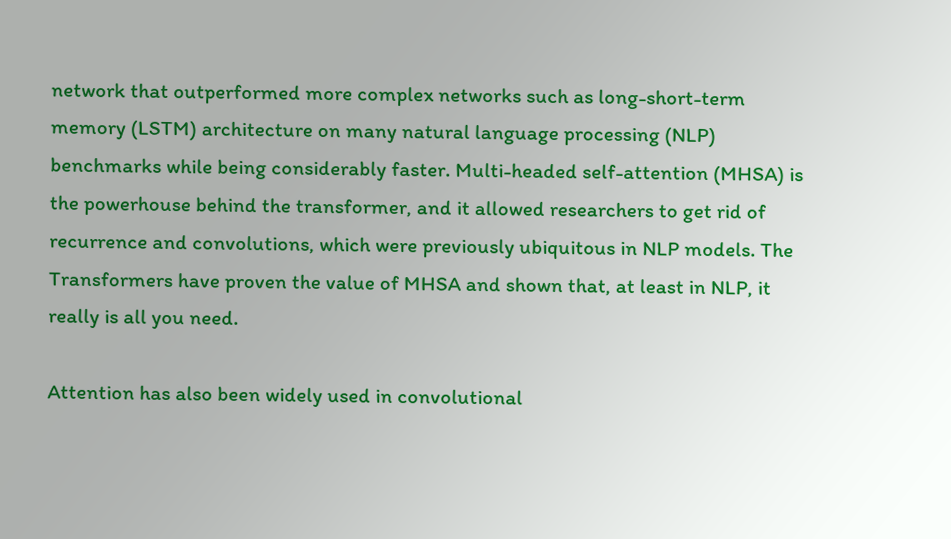network that outperformed more complex networks such as long-short-term memory (LSTM) architecture on many natural language processing (NLP) benchmarks while being considerably faster. Multi-headed self-attention (MHSA) is the powerhouse behind the transformer, and it allowed researchers to get rid of recurrence and convolutions, which were previously ubiquitous in NLP models. The Transformers have proven the value of MHSA and shown that, at least in NLP, it really is all you need.

Attention has also been widely used in convolutional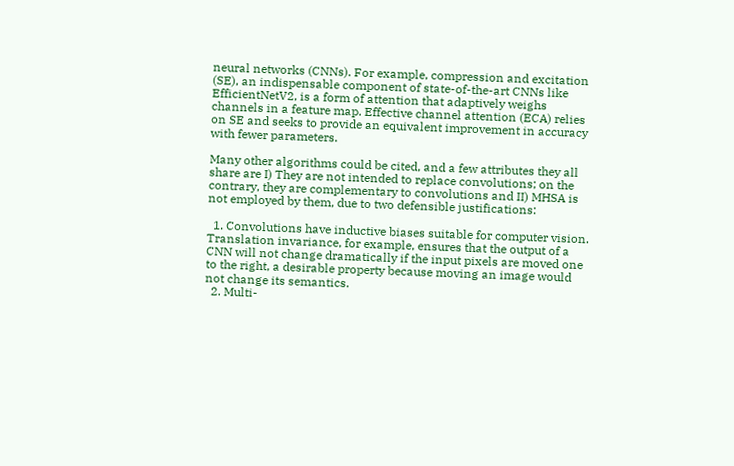neural networks (CNNs). For example, compression and excitation (SE), an indispensable component of state-of-the-art CNNs like EfficientNetV2, is a form of attention that adaptively weighs channels in a feature map. Effective channel attention (ECA) relies on SE and seeks to provide an equivalent improvement in accuracy with fewer parameters.

Many other algorithms could be cited, and a few attributes they all share are I) They are not intended to replace convolutions; on the contrary, they are complementary to convolutions and II) MHSA is not employed by them, due to two defensible justifications:

  1. Convolutions have inductive biases suitable for computer vision. Translation invariance, for example, ensures that the output of a CNN will not change dramatically if the input pixels are moved one to the right, a desirable property because moving an image would not change its semantics.
  2. Multi-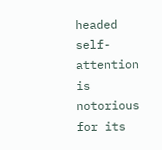headed self-attention is notorious for its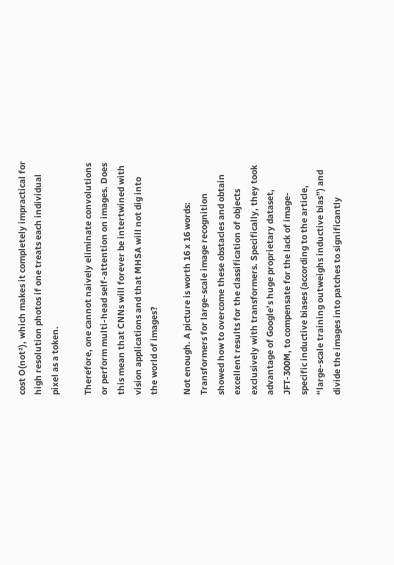cost O(not²), which makes it completely impractical for high resolution photos if one treats each individual pixel as a token.

Therefore, one cannot naively eliminate convolutions or perform multi-head self-attention on images. Does this mean that CNNs will forever be intertwined with vision applications and that MHSA will not dig into the world of images?

Not enough. A picture is worth 16 x 16 words: Transformers for large-scale image recognition showed how to overcome these obstacles and obtain excellent results for the classification of objects exclusively with transformers. Specifically, they took advantage of Google’s huge proprietary dataset, JFT-300M, to compensate for the lack of image-specific inductive biases (according to the article, “large-scale training outweighs inductive bias”) and divide the images into patches to significantly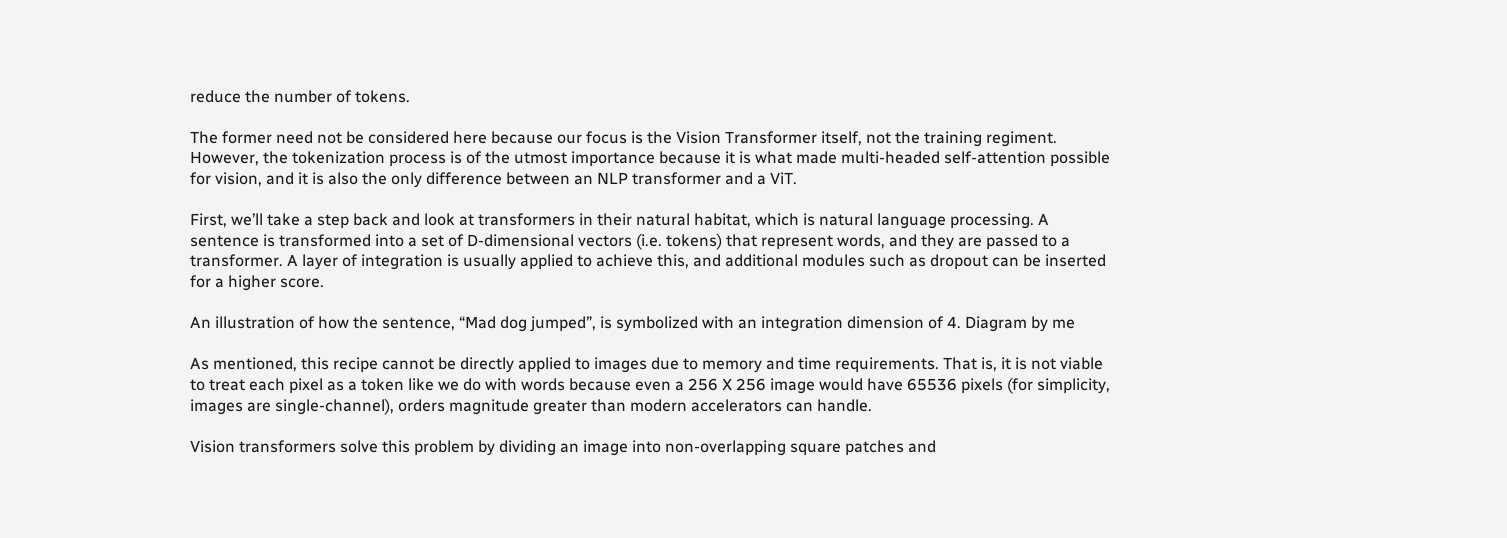reduce the number of tokens.

The former need not be considered here because our focus is the Vision Transformer itself, not the training regiment. However, the tokenization process is of the utmost importance because it is what made multi-headed self-attention possible for vision, and it is also the only difference between an NLP transformer and a ViT.

First, we’ll take a step back and look at transformers in their natural habitat, which is natural language processing. A sentence is transformed into a set of D-dimensional vectors (i.e. tokens) that represent words, and they are passed to a transformer. A layer of integration is usually applied to achieve this, and additional modules such as dropout can be inserted for a higher score.

An illustration of how the sentence, “Mad dog jumped”, is symbolized with an integration dimension of 4. Diagram by me

As mentioned, this recipe cannot be directly applied to images due to memory and time requirements. That is, it is not viable to treat each pixel as a token like we do with words because even a 256 X 256 image would have 65536 pixels (for simplicity, images are single-channel), orders magnitude greater than modern accelerators can handle.

Vision transformers solve this problem by dividing an image into non-overlapping square patches and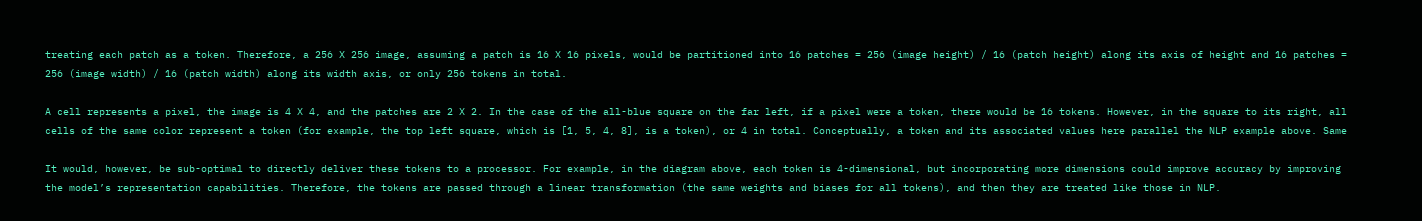treating each patch as a token. Therefore, a 256 X 256 image, assuming a patch is 16 X 16 pixels, would be partitioned into 16 patches = 256 (image height) / 16 (patch height) along its axis of height and 16 patches = 256 (image width) / 16 (patch width) along its width axis, or only 256 tokens in total.

A cell represents a pixel, the image is 4 X 4, and the patches are 2 X 2. In the case of the all-blue square on the far left, if a pixel were a token, there would be 16 tokens. However, in the square to its right, all cells of the same color represent a token (for example, the top left square, which is [1, 5, 4, 8], is a token), or 4 in total. Conceptually, a token and its associated values here parallel the NLP example above. Same

It would, however, be sub-optimal to directly deliver these tokens to a processor. For example, in the diagram above, each token is 4-dimensional, but incorporating more dimensions could improve accuracy by improving the model’s representation capabilities. Therefore, the tokens are passed through a linear transformation (the same weights and biases for all tokens), and then they are treated like those in NLP.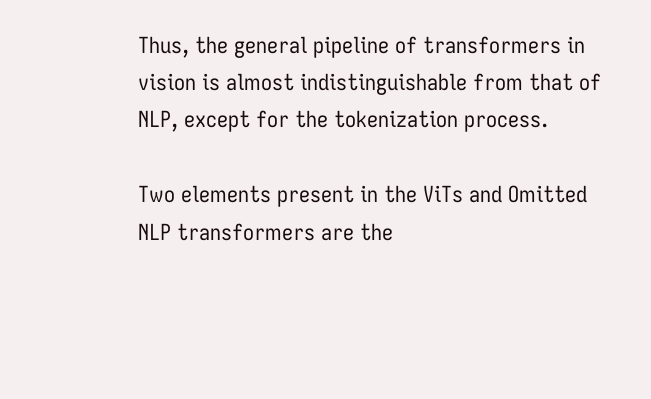Thus, the general pipeline of transformers in vision is almost indistinguishable from that of NLP, except for the tokenization process.

Two elements present in the ViTs and Omitted NLP transformers are the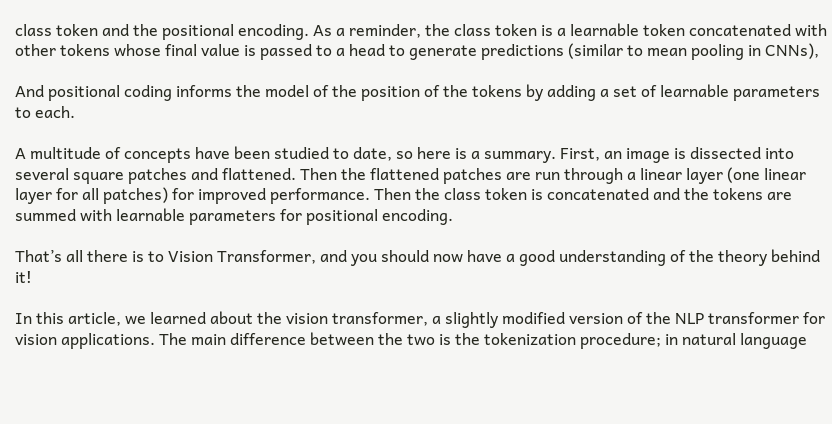class token and the positional encoding. As a reminder, the class token is a learnable token concatenated with other tokens whose final value is passed to a head to generate predictions (similar to mean pooling in CNNs),

And positional coding informs the model of the position of the tokens by adding a set of learnable parameters to each.

A multitude of concepts have been studied to date, so here is a summary. First, an image is dissected into several square patches and flattened. Then the flattened patches are run through a linear layer (one linear layer for all patches) for improved performance. Then the class token is concatenated and the tokens are summed with learnable parameters for positional encoding.

That’s all there is to Vision Transformer, and you should now have a good understanding of the theory behind it!

In this article, we learned about the vision transformer, a slightly modified version of the NLP transformer for vision applications. The main difference between the two is the tokenization procedure; in natural language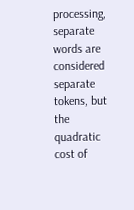processing, separate words are considered separate tokens, but the quadratic cost of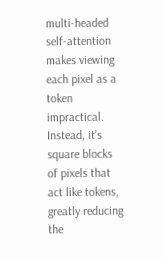multi-headed self-attention makes viewing each pixel as a token impractical. Instead, it’s square blocks of pixels that act like tokens, greatly reducing the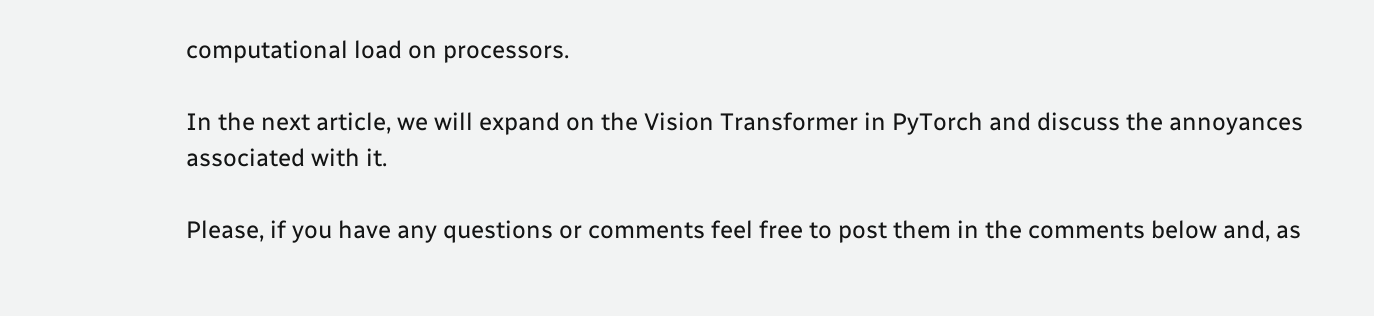computational load on processors.

In the next article, we will expand on the Vision Transformer in PyTorch and discuss the annoyances associated with it.

Please, if you have any questions or comments feel free to post them in the comments below and, as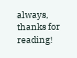always, thanks for reading!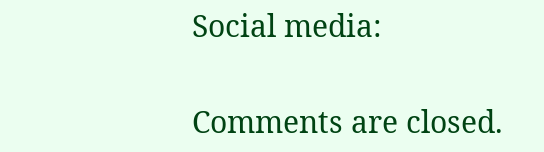Social media:

Comments are closed.